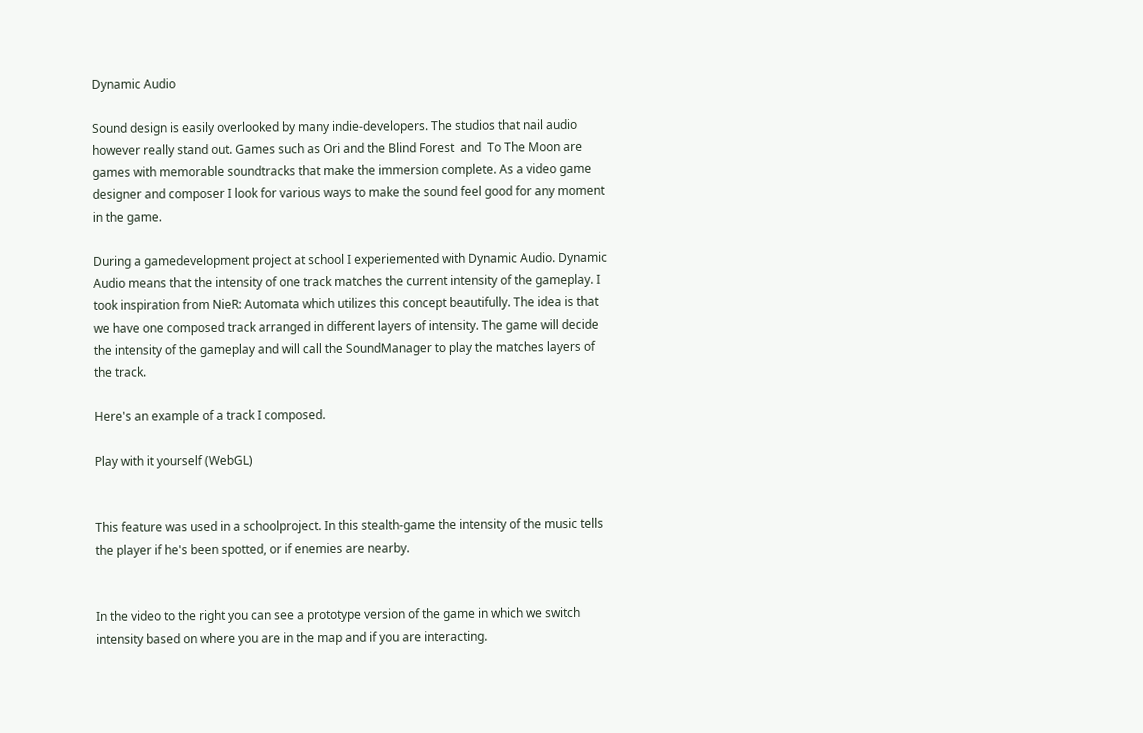Dynamic Audio

Sound design is easily overlooked by many indie-developers. The studios that nail audio however really stand out. Games such as Ori and the Blind Forest  and  To The Moon are games with memorable soundtracks that make the immersion complete. As a video game designer and composer I look for various ways to make the sound feel good for any moment in the game.

During a gamedevelopment project at school I experiemented with Dynamic Audio. Dynamic Audio means that the intensity of one track matches the current intensity of the gameplay. I took inspiration from NieR: Automata which utilizes this concept beautifully. The idea is that we have one composed track arranged in different layers of intensity. The game will decide the intensity of the gameplay and will call the SoundManager to play the matches layers of the track.

Here's an example of a track I composed.

Play with it yourself (WebGL)


This feature was used in a schoolproject. In this stealth-game the intensity of the music tells the player if he's been spotted, or if enemies are nearby.


In the video to the right you can see a prototype version of the game in which we switch intensity based on where you are in the map and if you are interacting.